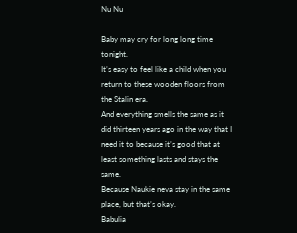Nu Nu

Baby may cry for long long time tonight.
It’s easy to feel like a child when you return to these wooden floors from the Stalin era.
And everything smells the same as it did thirteen years ago in the way that I need it to because it’s good that at least something lasts and stays the same.
Because Naukie neva stay in the same place, but that’s okay.
Babulia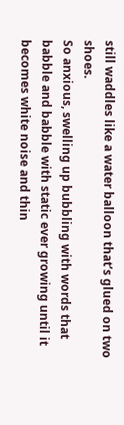still waddles like a water balloon that’s glued on two shoes.
So anxious, swelling up bubbling with words that babble and babble with static ever growing until it becomes white noise and thin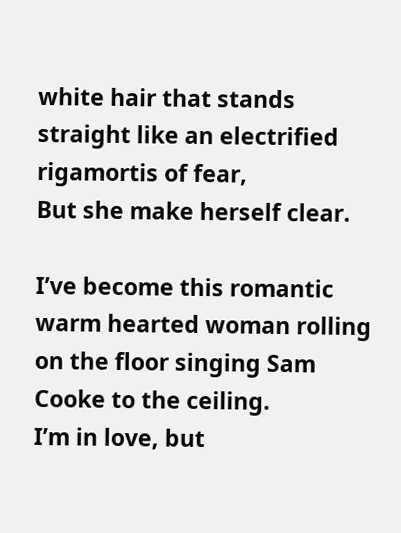white hair that stands straight like an electrified rigamortis of fear,
But she make herself clear.

I’ve become this romantic warm hearted woman rolling on the floor singing Sam Cooke to the ceiling.
I’m in love, but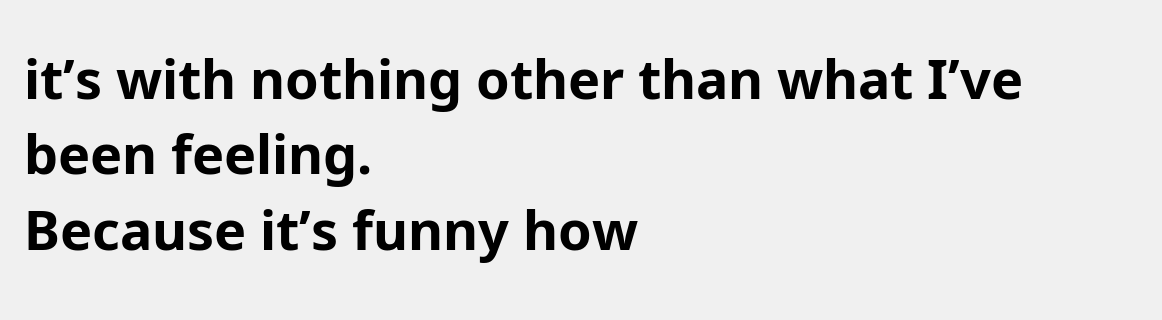it’s with nothing other than what I’ve been feeling.
Because it’s funny how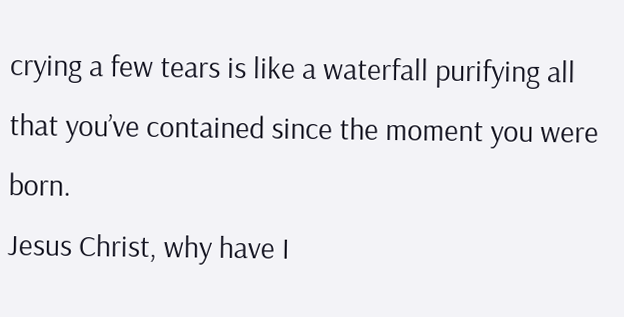crying a few tears is like a waterfall purifying all that you’ve contained since the moment you were born.
Jesus Christ, why have I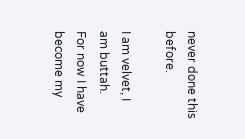never done this before.

I am velvet, I am buttah.
For now I have become my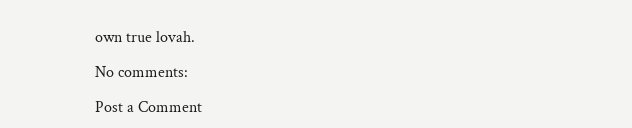own true lovah.

No comments:

Post a Comment